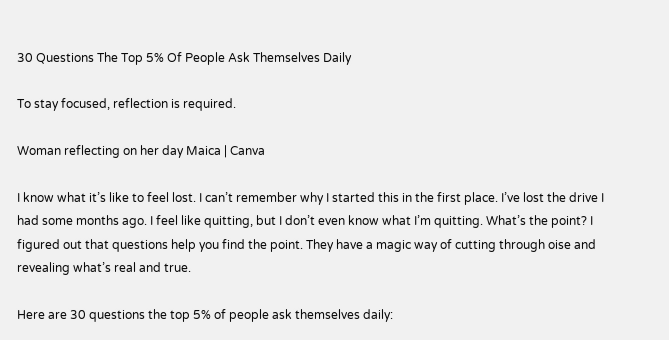30 Questions The Top 5% Of People Ask Themselves Daily

To stay focused, reflection is required.

Woman reflecting on her day Maica | Canva

I know what it’s like to feel lost. I can’t remember why I started this in the first place. I’ve lost the drive I had some months ago. I feel like quitting, but I don’t even know what I’m quitting. What’s the point? I figured out that questions help you find the point. They have a magic way of cutting through oise and revealing what’s real and true.

Here are 30 questions the top 5% of people ask themselves daily: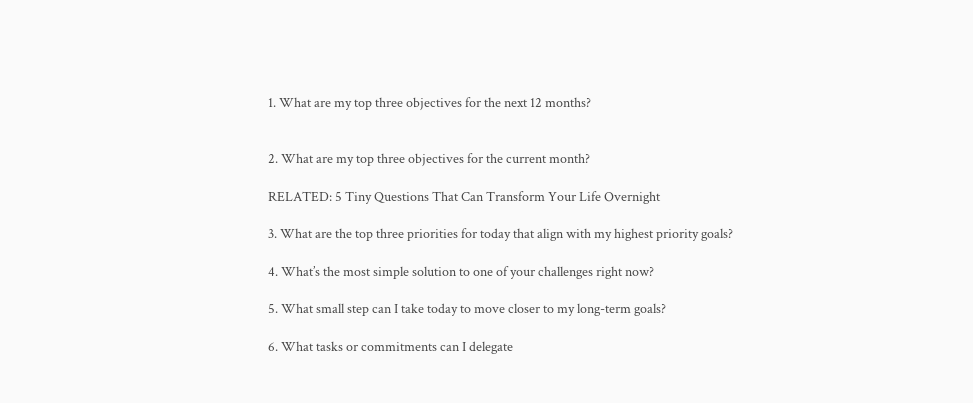1. What are my top three objectives for the next 12 months?


2. What are my top three objectives for the current month?

RELATED: 5 Tiny Questions That Can Transform Your Life Overnight

3. What are the top three priorities for today that align with my highest priority goals?

4. What’s the most simple solution to one of your challenges right now?

5. What small step can I take today to move closer to my long-term goals?

6. What tasks or commitments can I delegate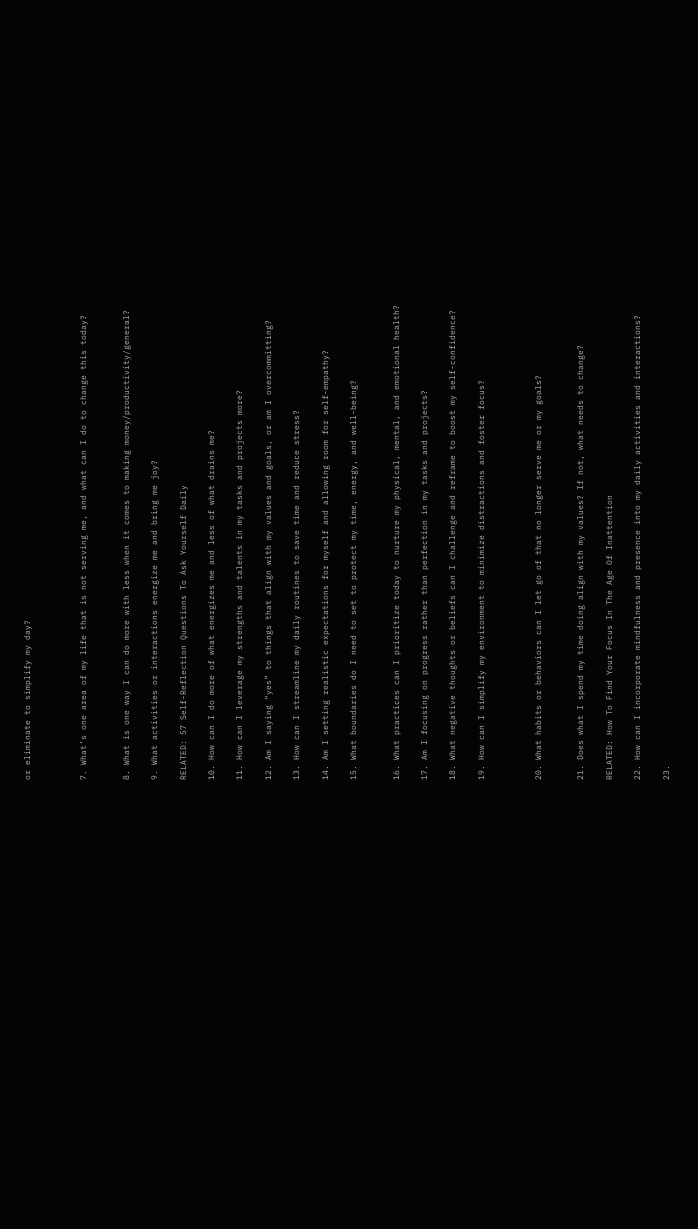or eliminate to simplify my day?



7. What’s one area of my life that is not serving me, and what can I do to change this today?


8. What is one way I can do more with less when it comes to making money/productivity/general?

9. What activities or interactions energize me and bring me joy?

RELATED: 57 Self-Reflection Questions To Ask Yourself Daily

10. How can I do more of what energizes me and less of what drains me?

11. How can I leverage my strengths and talents in my tasks and projects more?

12. Am I saying “yes” to things that align with my values and goals, or am I overcommitting?

13. How can I streamline my daily routines to save time and reduce stress?

14. Am I setting realistic expectations for myself and allowing room for self-empathy?

15. What boundaries do I need to set to protect my time, energy, and well-being?


16. What practices can I prioritize today to nurture my physical, mental, and emotional health?

17. Am I focusing on progress rather than perfection in my tasks and projects?

18. What negative thoughts or beliefs can I challenge and reframe to boost my self-confidence?

19. How can I simplify my environment to minimize distractions and foster focus?



20. What habits or behaviors can I let go of that no longer serve me or my goals?


21. Does what I spend my time doing align with my values? If not, what needs to change?

RELATED: How To Find Your Focus In The Age Of Inattention

22. How can I incorporate mindfulness and presence into my daily activities and interactions?

23.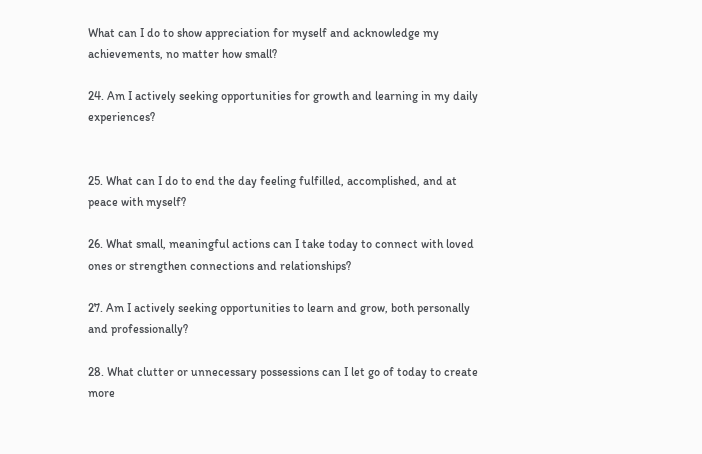What can I do to show appreciation for myself and acknowledge my achievements, no matter how small?

24. Am I actively seeking opportunities for growth and learning in my daily experiences?


25. What can I do to end the day feeling fulfilled, accomplished, and at peace with myself?

26. What small, meaningful actions can I take today to connect with loved ones or strengthen connections and relationships?

27. Am I actively seeking opportunities to learn and grow, both personally and professionally?

28. What clutter or unnecessary possessions can I let go of today to create more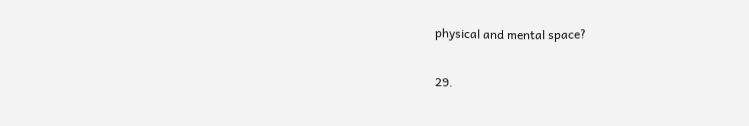physical and mental space?

29.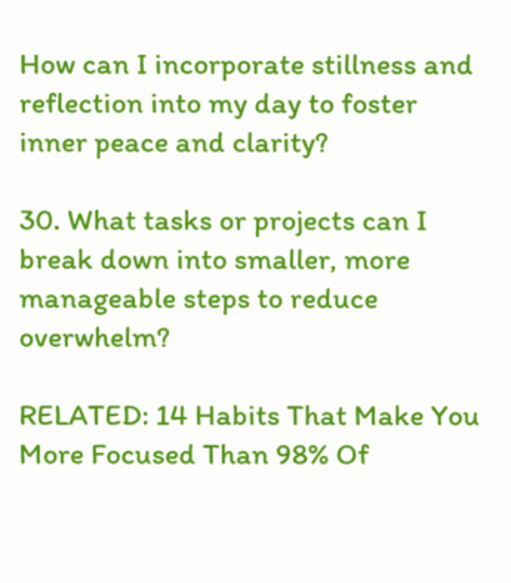How can I incorporate stillness and reflection into my day to foster inner peace and clarity?

30. What tasks or projects can I break down into smaller, more manageable steps to reduce overwhelm?

RELATED: 14 Habits That Make You More Focused Than 98% Of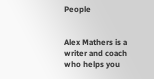People


Alex Mathers is a writer and coach who helps you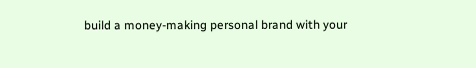build a money-making personal brand with your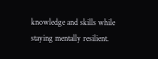knowledge and skills while staying mentally resilient.